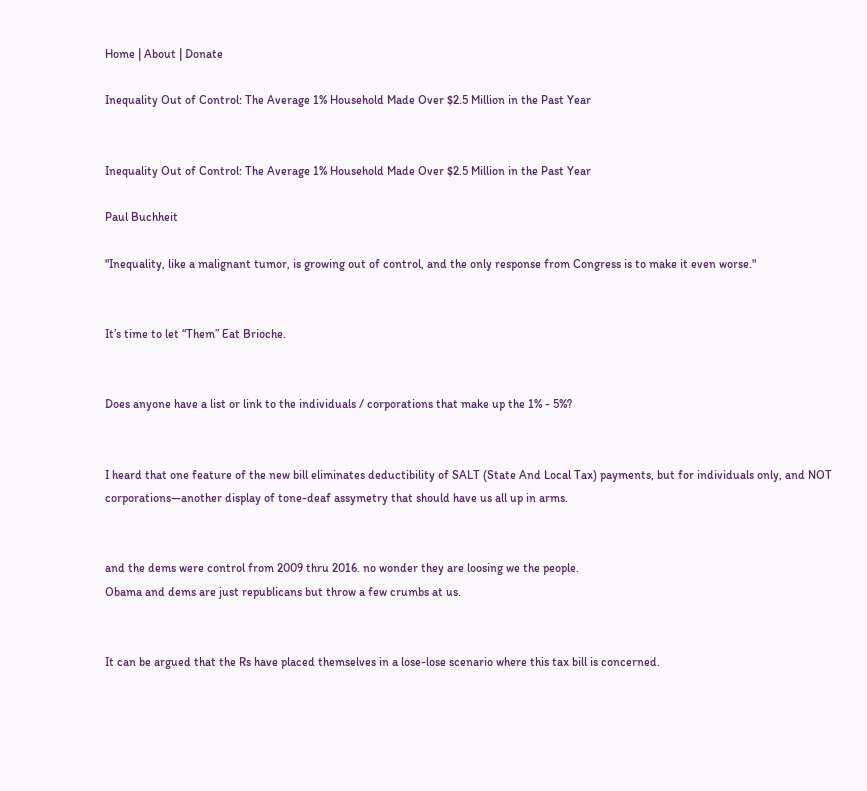Home | About | Donate

Inequality Out of Control: The Average 1% Household Made Over $2.5 Million in the Past Year


Inequality Out of Control: The Average 1% Household Made Over $2.5 Million in the Past Year

Paul Buchheit

"Inequality, like a malignant tumor, is growing out of control, and the only response from Congress is to make it even worse."


It’s time to let “Them” Eat Brioche.


Does anyone have a list or link to the individuals / corporations that make up the 1% - 5%?


I heard that one feature of the new bill eliminates deductibility of SALT (State And Local Tax) payments, but for individuals only, and NOT corporations—another display of tone-deaf assymetry that should have us all up in arms.


and the dems were control from 2009 thru 2016. no wonder they are loosing we the people.
Obama and dems are just republicans but throw a few crumbs at us.


It can be argued that the Rs have placed themselves in a lose-lose scenario where this tax bill is concerned.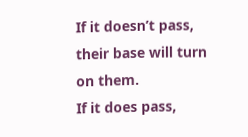If it doesn’t pass, their base will turn on them.
If it does pass,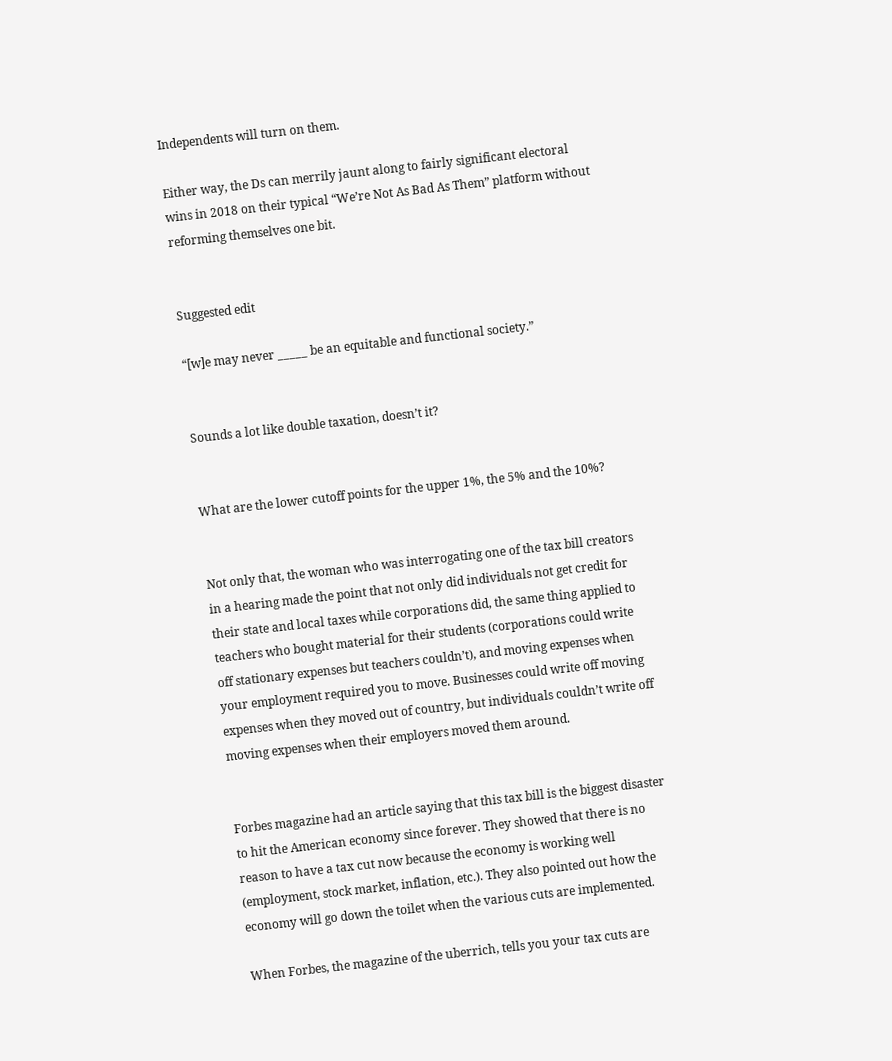Independents will turn on them.

Either way, the Ds can merrily jaunt along to fairly significant electoral wins in 2018 on their typical “We’re Not As Bad As Them” platform without reforming themselves one bit.


Suggested edit

“[w]e may never _____ be an equitable and functional society.”


Sounds a lot like double taxation, doesn’t it?


What are the lower cutoff points for the upper 1%, the 5% and the 10%?


Not only that, the woman who was interrogating one of the tax bill creators in a hearing made the point that not only did individuals not get credit for their state and local taxes while corporations did, the same thing applied to teachers who bought material for their students (corporations could write off stationary expenses but teachers couldn’t), and moving expenses when your employment required you to move. Businesses could write off moving expenses when they moved out of country, but individuals couldn’t write off moving expenses when their employers moved them around.


Forbes magazine had an article saying that this tax bill is the biggest disaster to hit the American economy since forever. They showed that there is no reason to have a tax cut now because the economy is working well (employment, stock market, inflation, etc.). They also pointed out how the economy will go down the toilet when the various cuts are implemented.

When Forbes, the magazine of the uberrich, tells you your tax cuts are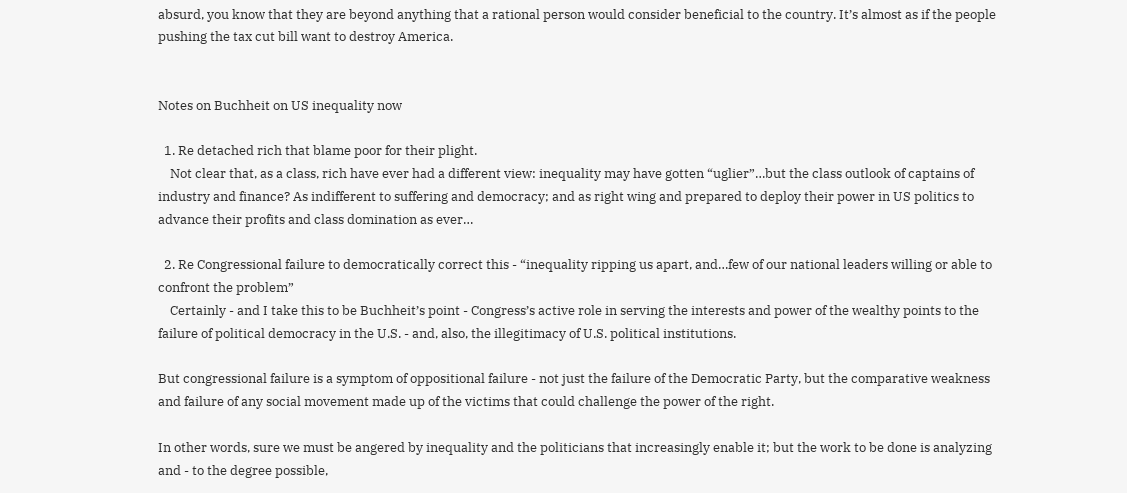absurd, you know that they are beyond anything that a rational person would consider beneficial to the country. It’s almost as if the people pushing the tax cut bill want to destroy America.


Notes on Buchheit on US inequality now

  1. Re detached rich that blame poor for their plight.
    Not clear that, as a class, rich have ever had a different view: inequality may have gotten “uglier”…but the class outlook of captains of industry and finance? As indifferent to suffering and democracy; and as right wing and prepared to deploy their power in US politics to advance their profits and class domination as ever…

  2. Re Congressional failure to democratically correct this - “inequality ripping us apart, and…few of our national leaders willing or able to confront the problem”
    Certainly - and I take this to be Buchheit’s point - Congress’s active role in serving the interests and power of the wealthy points to the failure of political democracy in the U.S. - and, also, the illegitimacy of U.S. political institutions.

But congressional failure is a symptom of oppositional failure - not just the failure of the Democratic Party, but the comparative weakness and failure of any social movement made up of the victims that could challenge the power of the right.

In other words, sure we must be angered by inequality and the politicians that increasingly enable it; but the work to be done is analyzing and - to the degree possible,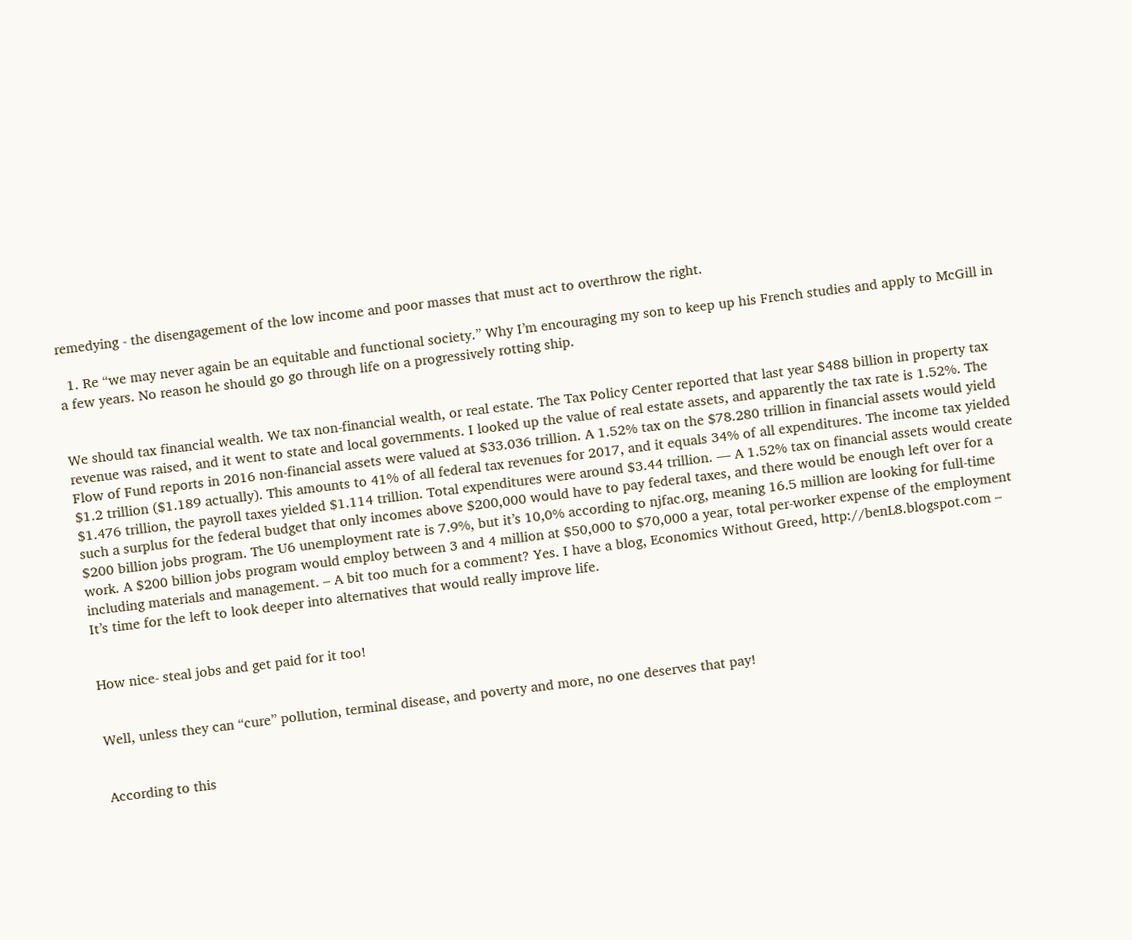remedying - the disengagement of the low income and poor masses that must act to overthrow the right.

  1. Re “we may never again be an equitable and functional society.” Why I’m encouraging my son to keep up his French studies and apply to McGill in a few years. No reason he should go go through life on a progressively rotting ship.


We should tax financial wealth. We tax non-financial wealth, or real estate. The Tax Policy Center reported that last year $488 billion in property tax revenue was raised, and it went to state and local governments. I looked up the value of real estate assets, and apparently the tax rate is 1.52%. The Flow of Fund reports in 2016 non-financial assets were valued at $33.036 trillion. A 1.52% tax on the $78.280 trillion in financial assets would yield $1.2 trillion ($1.189 actually). This amounts to 41% of all federal tax revenues for 2017, and it equals 34% of all expenditures. The income tax yielded $1.476 trillion, the payroll taxes yielded $1.114 trillion. Total expenditures were around $3.44 trillion. — A 1.52% tax on financial assets would create such a surplus for the federal budget that only incomes above $200,000 would have to pay federal taxes, and there would be enough left over for a $200 billion jobs program. The U6 unemployment rate is 7.9%, but it’s 10,0% according to njfac.org, meaning 16.5 million are looking for full-time work. A $200 billion jobs program would employ between 3 and 4 million at $50,000 to $70,000 a year, total per-worker expense of the employment including materials and management. – A bit too much for a comment? Yes. I have a blog, Economics Without Greed, http://benL8.blogspot.com – It’s time for the left to look deeper into alternatives that would really improve life.


How nice- steal jobs and get paid for it too!


Well, unless they can “cure” pollution, terminal disease, and poverty and more, no one deserves that pay!


According to this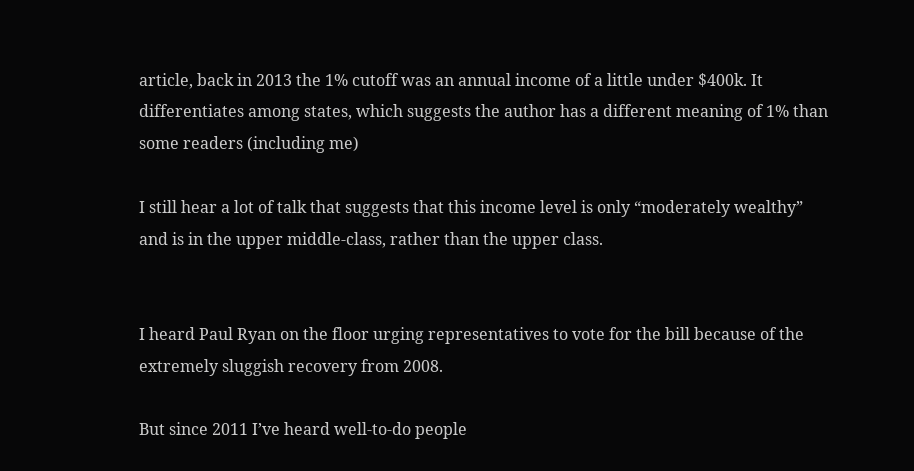article, back in 2013 the 1% cutoff was an annual income of a little under $400k. It differentiates among states, which suggests the author has a different meaning of 1% than some readers (including me)

I still hear a lot of talk that suggests that this income level is only “moderately wealthy” and is in the upper middle-class, rather than the upper class.


I heard Paul Ryan on the floor urging representatives to vote for the bill because of the extremely sluggish recovery from 2008.

But since 2011 I’ve heard well-to-do people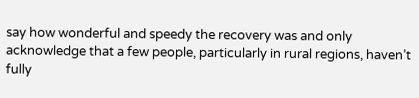say how wonderful and speedy the recovery was and only acknowledge that a few people, particularly in rural regions, haven’t fully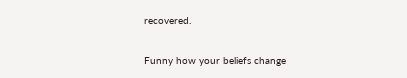recovered.

Funny how your beliefs change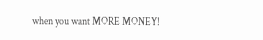when you want MORE MONEY!